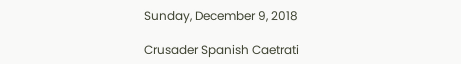Sunday, December 9, 2018

Crusader Spanish Caetrati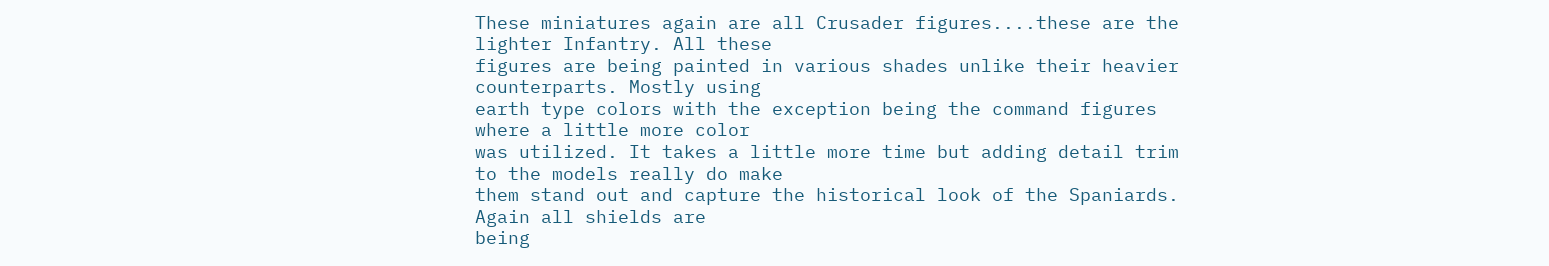These miniatures again are all Crusader figures....these are the lighter Infantry. All these
figures are being painted in various shades unlike their heavier counterparts. Mostly using
earth type colors with the exception being the command figures where a little more color
was utilized. It takes a little more time but adding detail trim to the models really do make
them stand out and capture the historical look of the Spaniards. Again all shields are
being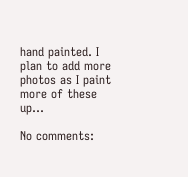hand painted. I plan to add more photos as I paint more of these up...

No comments: